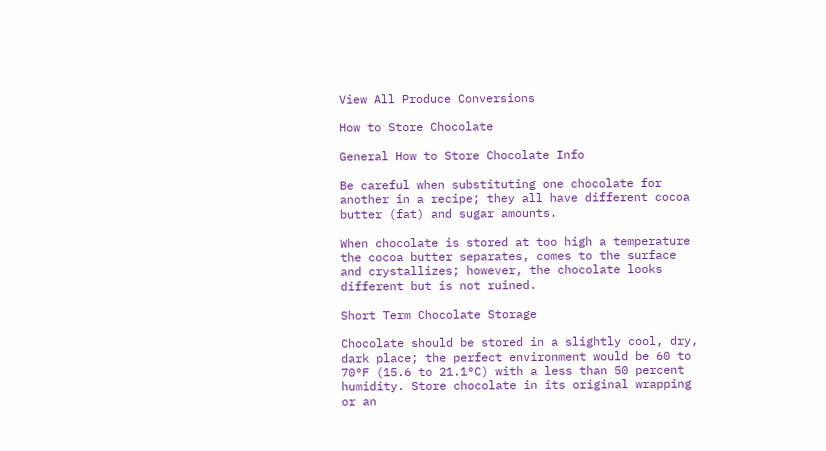View All Produce Conversions

How to Store Chocolate

General How to Store Chocolate Info

Be careful when substituting one chocolate for another in a recipe; they all have different cocoa butter (fat) and sugar amounts.

When chocolate is stored at too high a temperature the cocoa butter separates, comes to the surface and crystallizes; however, the chocolate looks different but is not ruined.

Short Term Chocolate Storage

Chocolate should be stored in a slightly cool, dry, dark place; the perfect environment would be 60 to 70°F (15.6 to 21.1°C) with a less than 50 percent humidity. Store chocolate in its original wrapping or an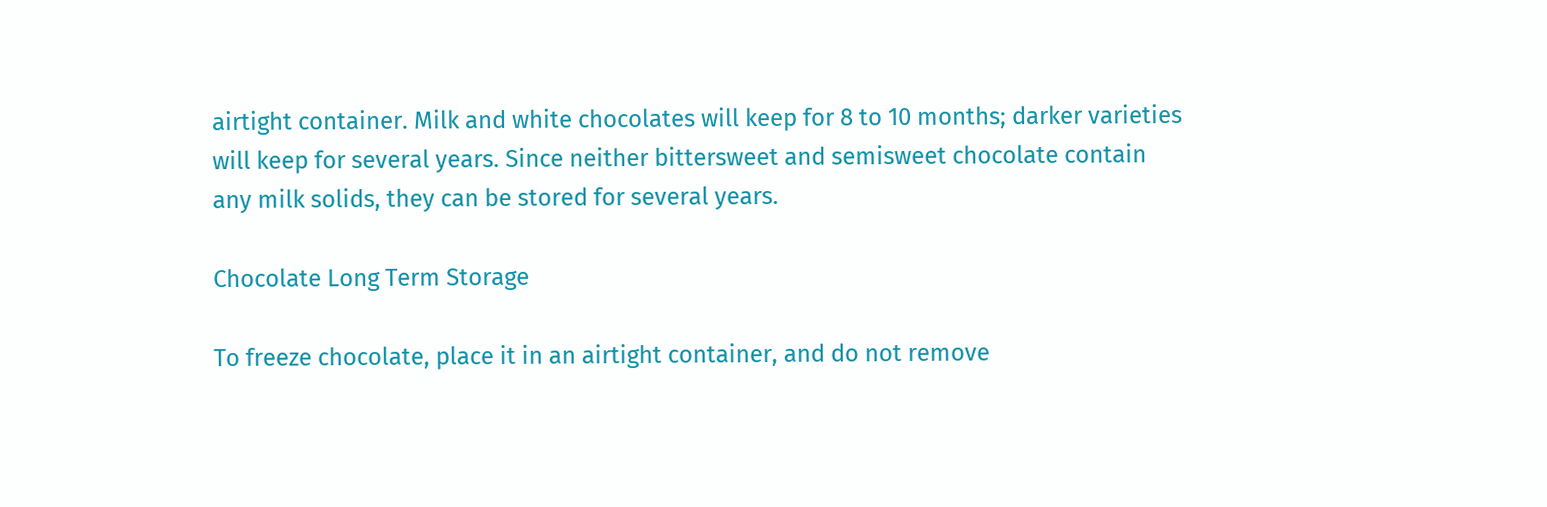airtight container. Milk and white chocolates will keep for 8 to 10 months; darker varieties will keep for several years. Since neither bittersweet and semisweet chocolate contain any milk solids, they can be stored for several years.

Chocolate Long Term Storage

To freeze chocolate, place it in an airtight container, and do not remove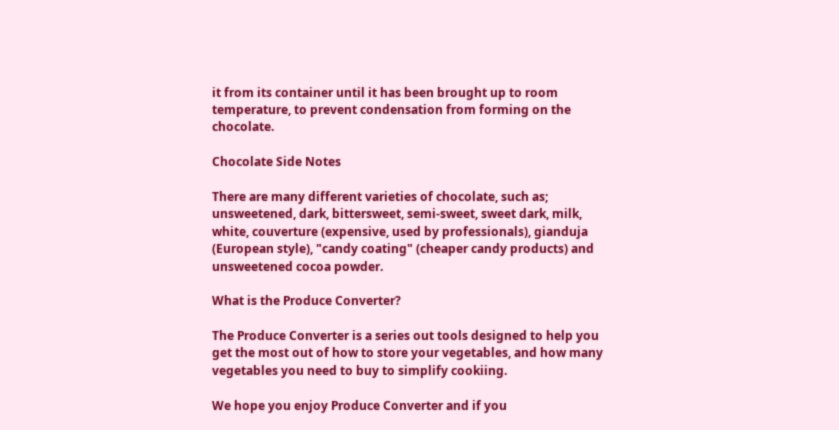it from its container until it has been brought up to room temperature, to prevent condensation from forming on the chocolate.

Chocolate Side Notes

There are many different varieties of chocolate, such as; unsweetened, dark, bittersweet, semi-sweet, sweet dark, milk, white, couverture (expensive, used by professionals), gianduja (European style), "candy coating" (cheaper candy products) and unsweetened cocoa powder.

What is the Produce Converter?

The Produce Converter is a series out tools designed to help you get the most out of how to store your vegetables, and how many vegetables you need to buy to simplify cookiing.

We hope you enjoy Produce Converter and if you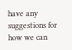have any suggestions for how we can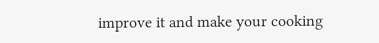improve it and make your cooking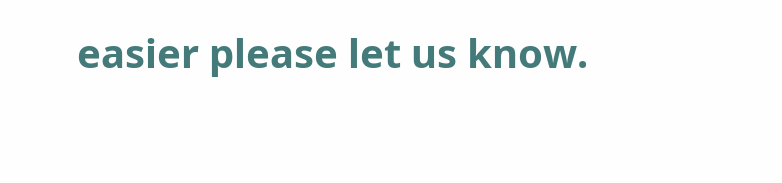easier please let us know.